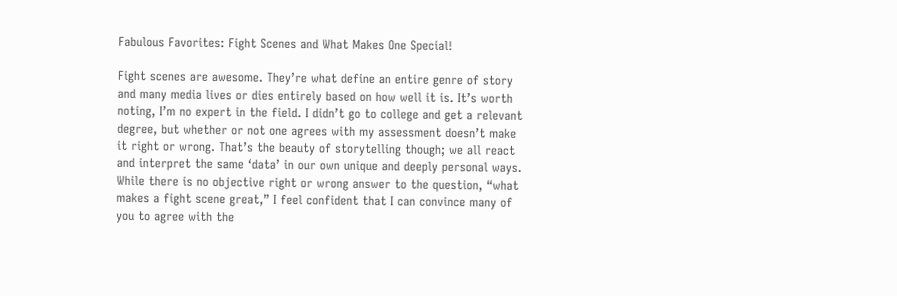Fabulous Favorites: Fight Scenes and What Makes One Special!

Fight scenes are awesome. They’re what define an entire genre of story and many media lives or dies entirely based on how well it is. It’s worth noting, I’m no expert in the field. I didn’t go to college and get a relevant degree, but whether or not one agrees with my assessment doesn’t make it right or wrong. That’s the beauty of storytelling though; we all react and interpret the same ‘data’ in our own unique and deeply personal ways. While there is no objective right or wrong answer to the question, “what makes a fight scene great,” I feel confident that I can convince many of you to agree with the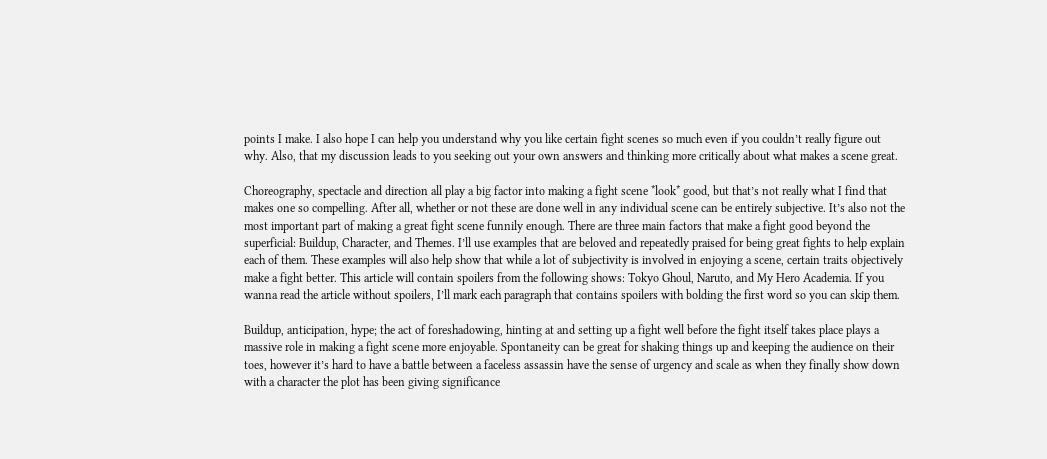points I make. I also hope I can help you understand why you like certain fight scenes so much even if you couldn’t really figure out why. Also, that my discussion leads to you seeking out your own answers and thinking more critically about what makes a scene great.

Choreography, spectacle and direction all play a big factor into making a fight scene *look* good, but that’s not really what I find that makes one so compelling. After all, whether or not these are done well in any individual scene can be entirely subjective. It’s also not the most important part of making a great fight scene funnily enough. There are three main factors that make a fight good beyond the superficial: Buildup, Character, and Themes. I’ll use examples that are beloved and repeatedly praised for being great fights to help explain each of them. These examples will also help show that while a lot of subjectivity is involved in enjoying a scene, certain traits objectively make a fight better. This article will contain spoilers from the following shows: Tokyo Ghoul, Naruto, and My Hero Academia. If you wanna read the article without spoilers, I’ll mark each paragraph that contains spoilers with bolding the first word so you can skip them.

Buildup, anticipation, hype; the act of foreshadowing, hinting at and setting up a fight well before the fight itself takes place plays a massive role in making a fight scene more enjoyable. Spontaneity can be great for shaking things up and keeping the audience on their toes, however it’s hard to have a battle between a faceless assassin have the sense of urgency and scale as when they finally show down with a character the plot has been giving significance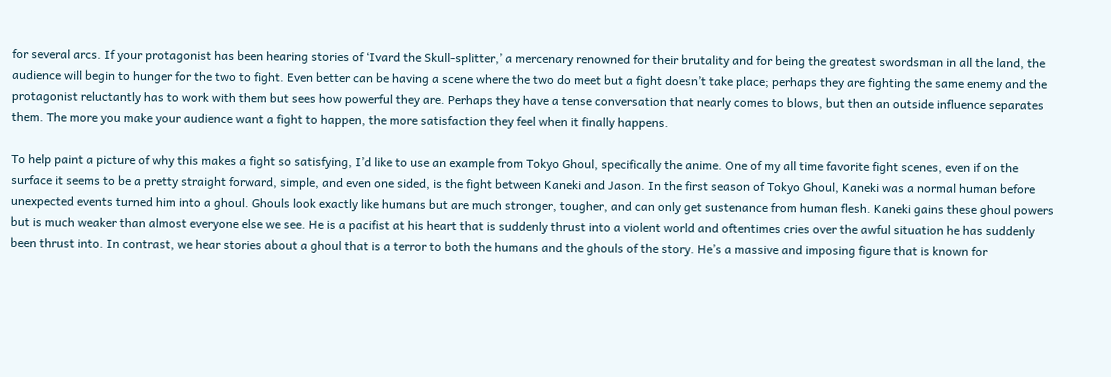for several arcs. If your protagonist has been hearing stories of ‘Ivard the Skull-splitter,’ a mercenary renowned for their brutality and for being the greatest swordsman in all the land, the audience will begin to hunger for the two to fight. Even better can be having a scene where the two do meet but a fight doesn’t take place; perhaps they are fighting the same enemy and the protagonist reluctantly has to work with them but sees how powerful they are. Perhaps they have a tense conversation that nearly comes to blows, but then an outside influence separates them. The more you make your audience want a fight to happen, the more satisfaction they feel when it finally happens.

To help paint a picture of why this makes a fight so satisfying, I’d like to use an example from Tokyo Ghoul, specifically the anime. One of my all time favorite fight scenes, even if on the surface it seems to be a pretty straight forward, simple, and even one sided, is the fight between Kaneki and Jason. In the first season of Tokyo Ghoul, Kaneki was a normal human before unexpected events turned him into a ghoul. Ghouls look exactly like humans but are much stronger, tougher, and can only get sustenance from human flesh. Kaneki gains these ghoul powers but is much weaker than almost everyone else we see. He is a pacifist at his heart that is suddenly thrust into a violent world and oftentimes cries over the awful situation he has suddenly been thrust into. In contrast, we hear stories about a ghoul that is a terror to both the humans and the ghouls of the story. He’s a massive and imposing figure that is known for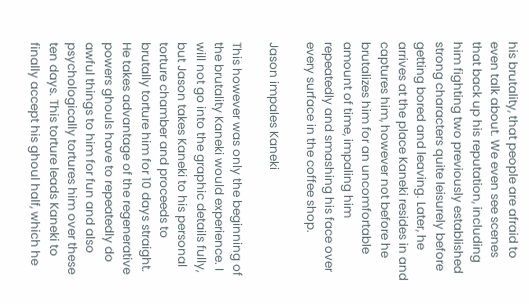his brutality, that people are afraid to even talk about. We even see scenes that back up his reputation, including him fighting two previously established strong characters quite leisurely before getting bored and leaving. Later, he arrives at the place Kaneki resides in and captures him, however not before he brutalizes him for an uncomfortable amount of time, impaling him repeatedly and smashing his face over every surface in the coffee shop.

Jason impales Kaneki

This however was only the beginning of the brutality Kaneki would experience. I will not go into the graphic details fully, but Jason takes Kaneki to his personal torture chamber and proceeds to brutally torture him for 10 days straight. He takes advantage of the regenerative powers ghouls have to repeatedly do awful things to him for fun and also psychologically tortures him over these ten days. This torture leads Kaneki to finally accept his ghoul half, which he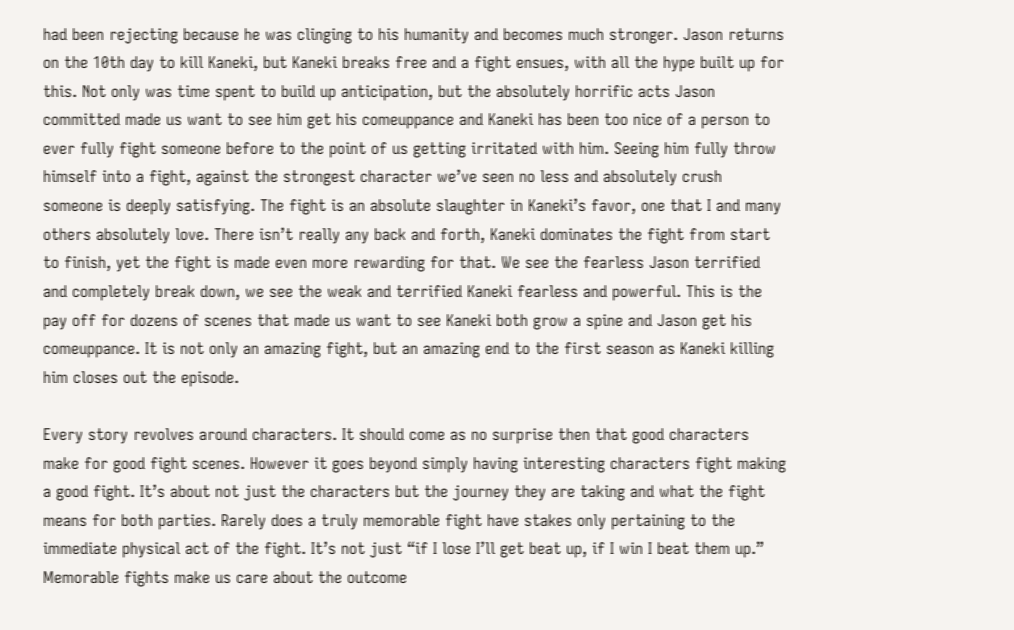had been rejecting because he was clinging to his humanity and becomes much stronger. Jason returns on the 10th day to kill Kaneki, but Kaneki breaks free and a fight ensues, with all the hype built up for this. Not only was time spent to build up anticipation, but the absolutely horrific acts Jason committed made us want to see him get his comeuppance and Kaneki has been too nice of a person to ever fully fight someone before to the point of us getting irritated with him. Seeing him fully throw himself into a fight, against the strongest character we’ve seen no less and absolutely crush someone is deeply satisfying. The fight is an absolute slaughter in Kaneki’s favor, one that I and many others absolutely love. There isn’t really any back and forth, Kaneki dominates the fight from start to finish, yet the fight is made even more rewarding for that. We see the fearless Jason terrified and completely break down, we see the weak and terrified Kaneki fearless and powerful. This is the pay off for dozens of scenes that made us want to see Kaneki both grow a spine and Jason get his comeuppance. It is not only an amazing fight, but an amazing end to the first season as Kaneki killing him closes out the episode.

Every story revolves around characters. It should come as no surprise then that good characters make for good fight scenes. However it goes beyond simply having interesting characters fight making a good fight. It’s about not just the characters but the journey they are taking and what the fight means for both parties. Rarely does a truly memorable fight have stakes only pertaining to the immediate physical act of the fight. It’s not just “if I lose I’ll get beat up, if I win I beat them up.” Memorable fights make us care about the outcome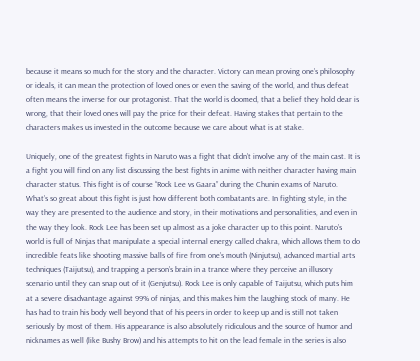because it means so much for the story and the character. Victory can mean proving one’s philosophy or ideals, it can mean the protection of loved ones or even the saving of the world, and thus defeat often means the inverse for our protagonist. That the world is doomed, that a belief they hold dear is wrong, that their loved ones will pay the price for their defeat. Having stakes that pertain to the characters makes us invested in the outcome because we care about what is at stake.

Uniquely, one of the greatest fights in Naruto was a fight that didn’t involve any of the main cast. It is a fight you will find on any list discussing the best fights in anime with neither character having main character status. This fight is of course “Rock Lee vs Gaara” during the Chunin exams of Naruto. What’s so great about this fight is just how different both combatants are. In fighting style, in the way they are presented to the audience and story, in their motivations and personalities, and even in the way they look. Rock Lee has been set up almost as a joke character up to this point. Naruto’s world is full of Ninjas that manipulate a special internal energy called chakra, which allows them to do incredible feats like shooting massive balls of fire from one’s mouth (Ninjutsu), advanced martial arts techniques (Taijutsu), and trapping a person’s brain in a trance where they perceive an illusory scenario until they can snap out of it (Genjutsu). Rock Lee is only capable of Taijutsu, which puts him at a severe disadvantage against 99% of ninjas, and this makes him the laughing stock of many. He has had to train his body well beyond that of his peers in order to keep up and is still not taken seriously by most of them. His appearance is also absolutely ridiculous and the source of humor and nicknames as well (like Bushy Brow) and his attempts to hit on the lead female in the series is also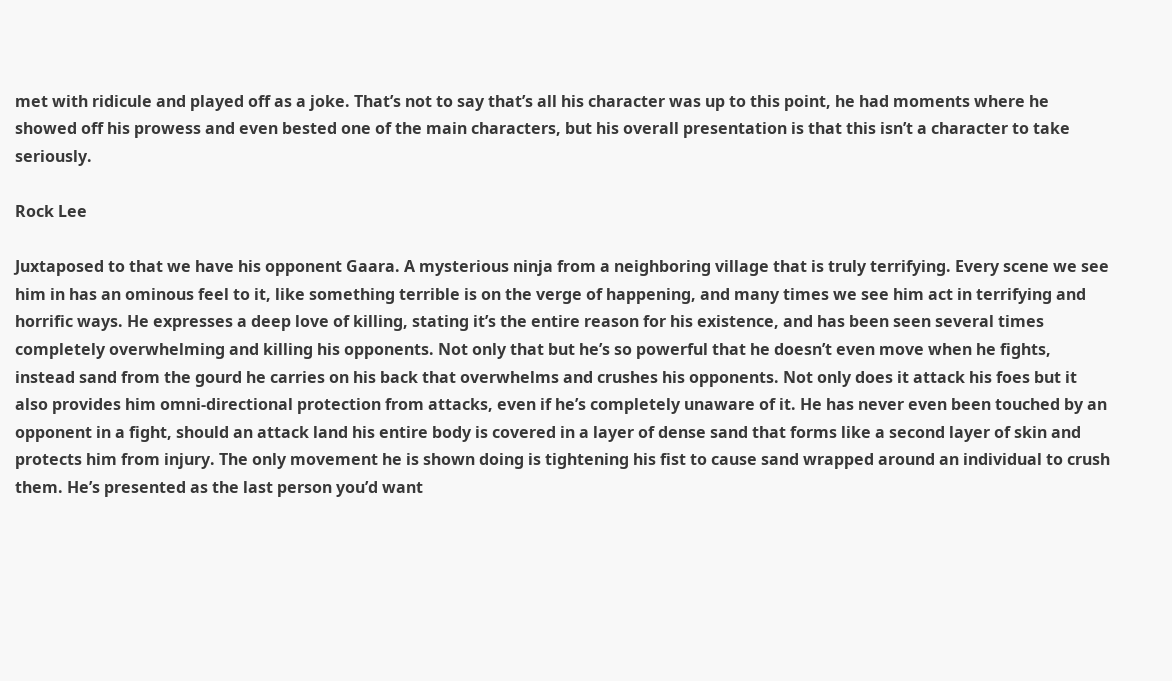met with ridicule and played off as a joke. That’s not to say that’s all his character was up to this point, he had moments where he showed off his prowess and even bested one of the main characters, but his overall presentation is that this isn’t a character to take seriously.

Rock Lee

Juxtaposed to that we have his opponent Gaara. A mysterious ninja from a neighboring village that is truly terrifying. Every scene we see him in has an ominous feel to it, like something terrible is on the verge of happening, and many times we see him act in terrifying and horrific ways. He expresses a deep love of killing, stating it’s the entire reason for his existence, and has been seen several times completely overwhelming and killing his opponents. Not only that but he’s so powerful that he doesn’t even move when he fights, instead sand from the gourd he carries on his back that overwhelms and crushes his opponents. Not only does it attack his foes but it also provides him omni-directional protection from attacks, even if he’s completely unaware of it. He has never even been touched by an opponent in a fight, should an attack land his entire body is covered in a layer of dense sand that forms like a second layer of skin and protects him from injury. The only movement he is shown doing is tightening his fist to cause sand wrapped around an individual to crush them. He’s presented as the last person you’d want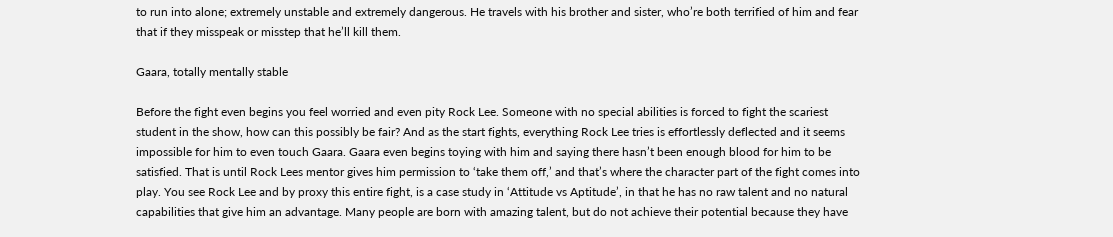to run into alone; extremely unstable and extremely dangerous. He travels with his brother and sister, who’re both terrified of him and fear that if they misspeak or misstep that he’ll kill them.

Gaara, totally mentally stable

Before the fight even begins you feel worried and even pity Rock Lee. Someone with no special abilities is forced to fight the scariest student in the show, how can this possibly be fair? And as the start fights, everything Rock Lee tries is effortlessly deflected and it seems impossible for him to even touch Gaara. Gaara even begins toying with him and saying there hasn’t been enough blood for him to be satisfied. That is until Rock Lees mentor gives him permission to ‘take them off,’ and that’s where the character part of the fight comes into play. You see Rock Lee and by proxy this entire fight, is a case study in ‘Attitude vs Aptitude’, in that he has no raw talent and no natural capabilities that give him an advantage. Many people are born with amazing talent, but do not achieve their potential because they have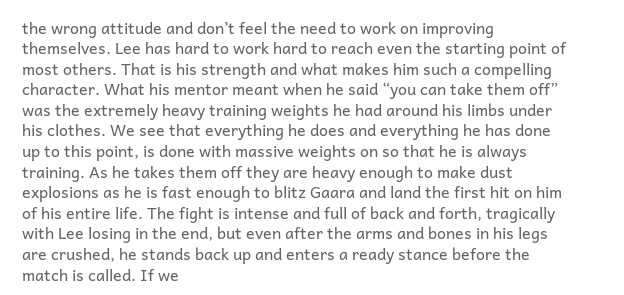the wrong attitude and don’t feel the need to work on improving themselves. Lee has hard to work hard to reach even the starting point of most others. That is his strength and what makes him such a compelling character. What his mentor meant when he said “you can take them off” was the extremely heavy training weights he had around his limbs under his clothes. We see that everything he does and everything he has done up to this point, is done with massive weights on so that he is always training. As he takes them off they are heavy enough to make dust explosions as he is fast enough to blitz Gaara and land the first hit on him of his entire life. The fight is intense and full of back and forth, tragically with Lee losing in the end, but even after the arms and bones in his legs are crushed, he stands back up and enters a ready stance before the match is called. If we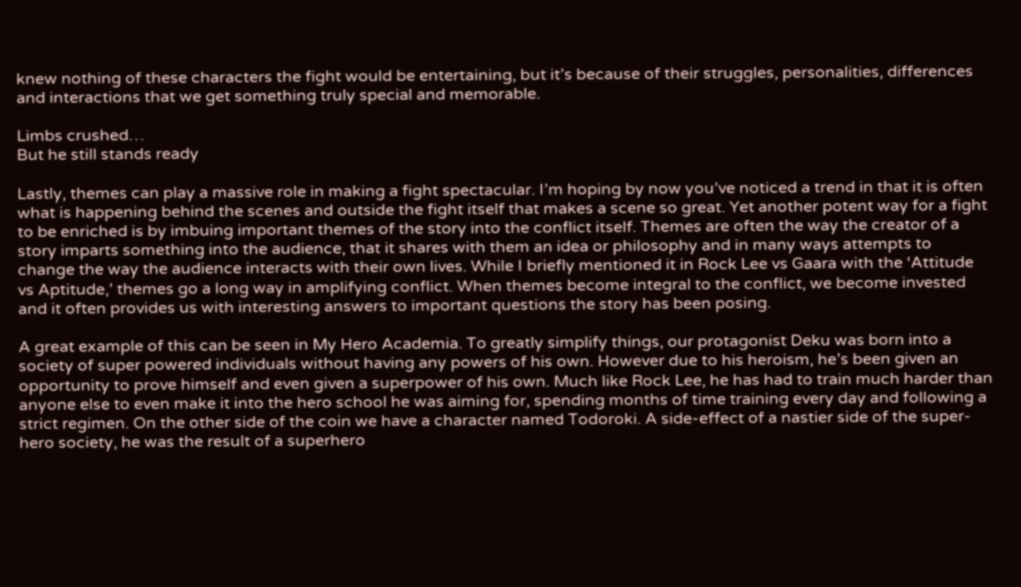knew nothing of these characters the fight would be entertaining, but it’s because of their struggles, personalities, differences and interactions that we get something truly special and memorable.

Limbs crushed…
But he still stands ready

Lastly, themes can play a massive role in making a fight spectacular. I’m hoping by now you’ve noticed a trend in that it is often what is happening behind the scenes and outside the fight itself that makes a scene so great. Yet another potent way for a fight to be enriched is by imbuing important themes of the story into the conflict itself. Themes are often the way the creator of a story imparts something into the audience, that it shares with them an idea or philosophy and in many ways attempts to change the way the audience interacts with their own lives. While I briefly mentioned it in Rock Lee vs Gaara with the ‘Attitude vs Aptitude,’ themes go a long way in amplifying conflict. When themes become integral to the conflict, we become invested and it often provides us with interesting answers to important questions the story has been posing.

A great example of this can be seen in My Hero Academia. To greatly simplify things, our protagonist Deku was born into a society of super powered individuals without having any powers of his own. However due to his heroism, he’s been given an opportunity to prove himself and even given a superpower of his own. Much like Rock Lee, he has had to train much harder than anyone else to even make it into the hero school he was aiming for, spending months of time training every day and following a strict regimen. On the other side of the coin we have a character named Todoroki. A side-effect of a nastier side of the super-hero society, he was the result of a superhero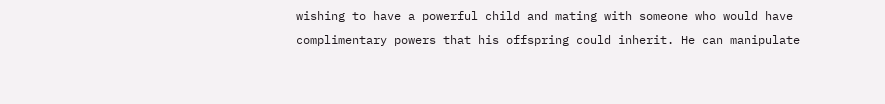wishing to have a powerful child and mating with someone who would have complimentary powers that his offspring could inherit. He can manipulate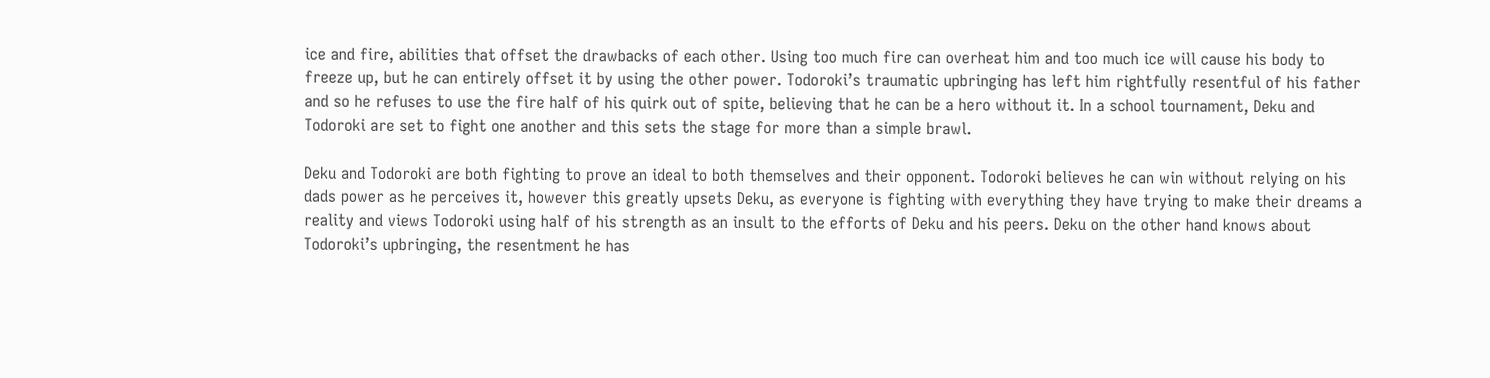ice and fire, abilities that offset the drawbacks of each other. Using too much fire can overheat him and too much ice will cause his body to freeze up, but he can entirely offset it by using the other power. Todoroki’s traumatic upbringing has left him rightfully resentful of his father and so he refuses to use the fire half of his quirk out of spite, believing that he can be a hero without it. In a school tournament, Deku and Todoroki are set to fight one another and this sets the stage for more than a simple brawl.

Deku and Todoroki are both fighting to prove an ideal to both themselves and their opponent. Todoroki believes he can win without relying on his dads power as he perceives it, however this greatly upsets Deku, as everyone is fighting with everything they have trying to make their dreams a reality and views Todoroki using half of his strength as an insult to the efforts of Deku and his peers. Deku on the other hand knows about Todoroki’s upbringing, the resentment he has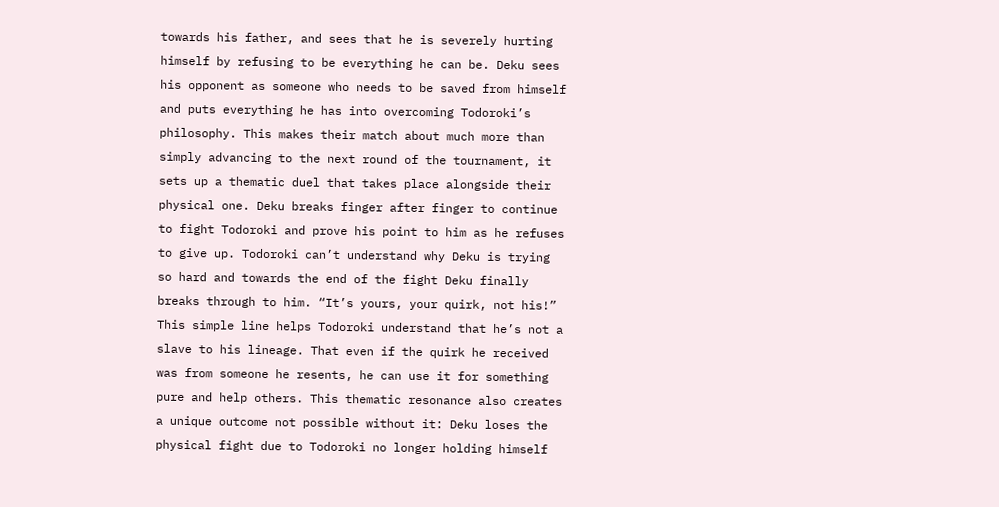towards his father, and sees that he is severely hurting himself by refusing to be everything he can be. Deku sees his opponent as someone who needs to be saved from himself and puts everything he has into overcoming Todoroki’s philosophy. This makes their match about much more than simply advancing to the next round of the tournament, it sets up a thematic duel that takes place alongside their physical one. Deku breaks finger after finger to continue to fight Todoroki and prove his point to him as he refuses to give up. Todoroki can’t understand why Deku is trying so hard and towards the end of the fight Deku finally breaks through to him. “It’s yours, your quirk, not his!” This simple line helps Todoroki understand that he’s not a slave to his lineage. That even if the quirk he received was from someone he resents, he can use it for something pure and help others. This thematic resonance also creates a unique outcome not possible without it: Deku loses the physical fight due to Todoroki no longer holding himself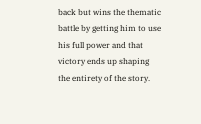back but wins the thematic battle by getting him to use his full power and that victory ends up shaping the entirety of the story.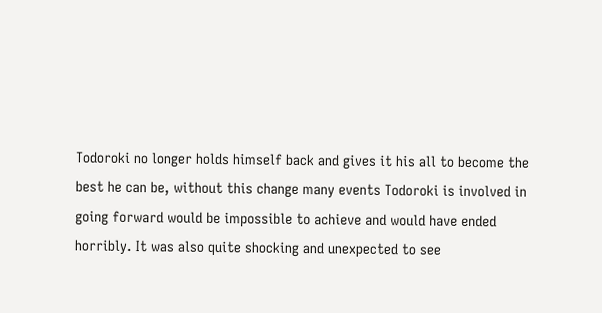Todoroki no longer holds himself back and gives it his all to become the best he can be, without this change many events Todoroki is involved in going forward would be impossible to achieve and would have ended horribly. It was also quite shocking and unexpected to see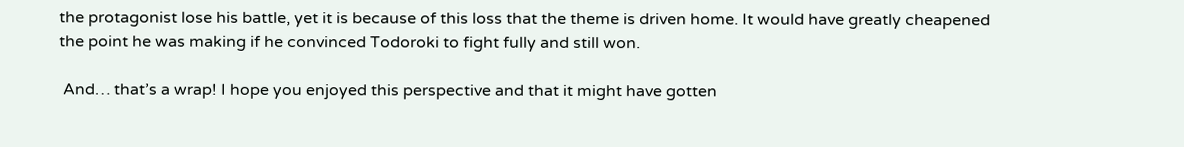the protagonist lose his battle, yet it is because of this loss that the theme is driven home. It would have greatly cheapened the point he was making if he convinced Todoroki to fight fully and still won.

 And… that’s a wrap! I hope you enjoyed this perspective and that it might have gotten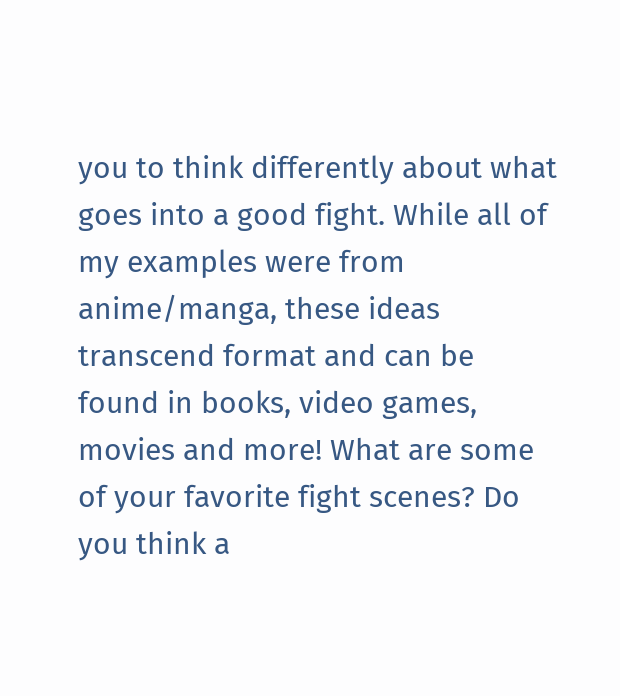you to think differently about what goes into a good fight. While all of my examples were from anime/manga, these ideas transcend format and can be found in books, video games, movies and more! What are some of your favorite fight scenes? Do you think a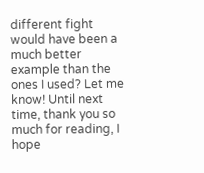different fight would have been a much better example than the ones I used? Let me know! Until next time, thank you so much for reading, I hope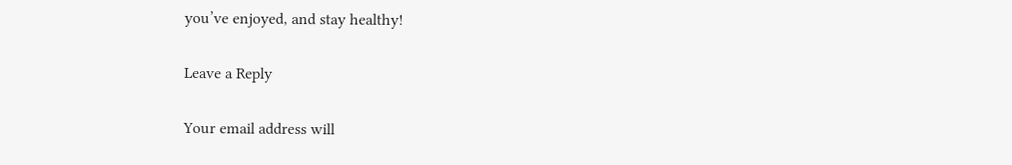you’ve enjoyed, and stay healthy!

Leave a Reply

Your email address will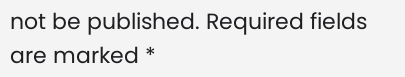not be published. Required fields are marked *